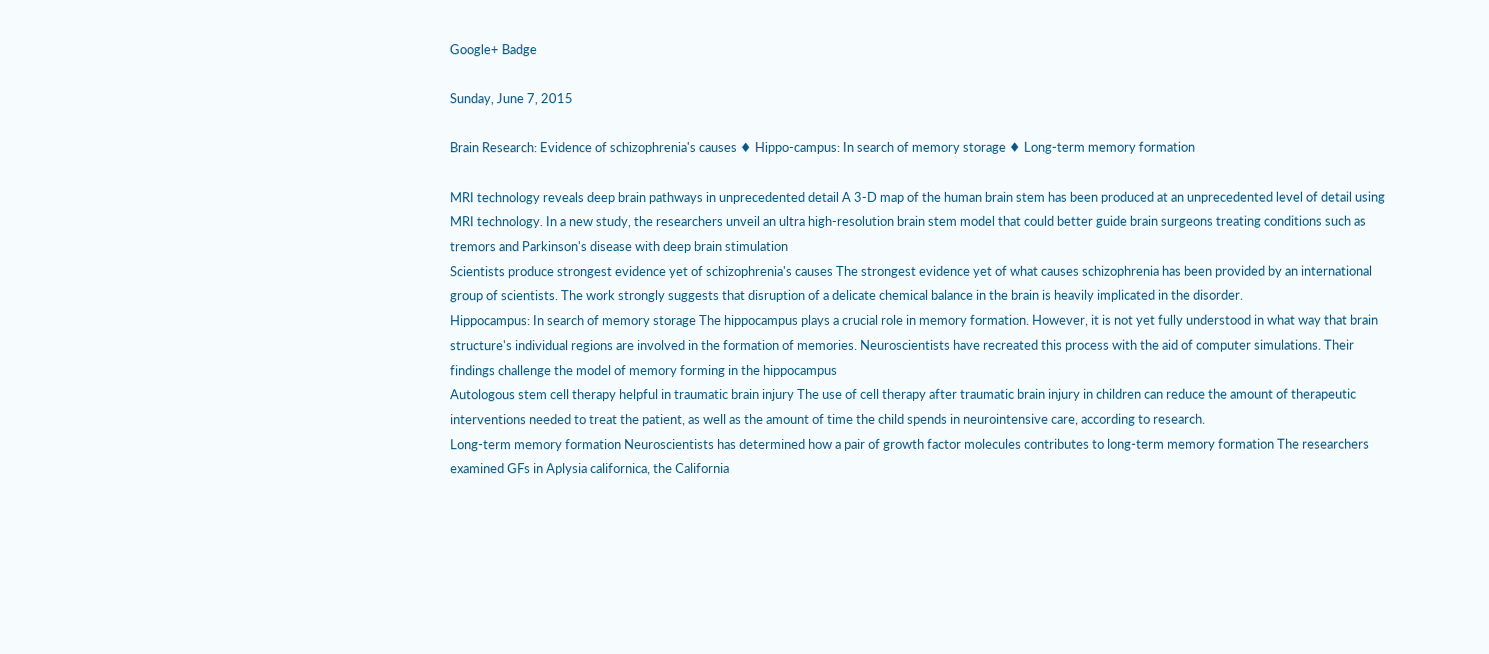Google+ Badge

Sunday, June 7, 2015

Brain Research: Evidence of schizophrenia's causes ♦ Hippo-campus: In search of memory storage ♦ Long-term memory formation

MRI technology reveals deep brain pathways in unprecedented detail A 3-D map of the human brain stem has been produced at an unprecedented level of detail using MRI technology. In a new study, the researchers unveil an ultra high-resolution brain stem model that could better guide brain surgeons treating conditions such as tremors and Parkinson's disease with deep brain stimulation
Scientists produce strongest evidence yet of schizophrenia's causes The strongest evidence yet of what causes schizophrenia has been provided by an international group of scientists. The work strongly suggests that disruption of a delicate chemical balance in the brain is heavily implicated in the disorder.
Hippocampus: In search of memory storage The hippocampus plays a crucial role in memory formation. However, it is not yet fully understood in what way that brain structure's individual regions are involved in the formation of memories. Neuroscientists have recreated this process with the aid of computer simulations. Their findings challenge the model of memory forming in the hippocampus
Autologous stem cell therapy helpful in traumatic brain injury The use of cell therapy after traumatic brain injury in children can reduce the amount of therapeutic interventions needed to treat the patient, as well as the amount of time the child spends in neurointensive care, according to research.
Long-term memory formation Neuroscientists has determined how a pair of growth factor molecules contributes to long-term memory formation The researchers examined GFs in Aplysia californica, the California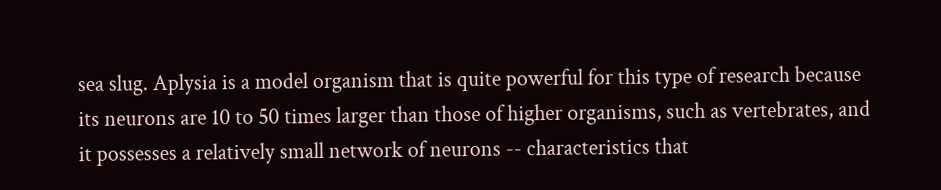sea slug. Aplysia is a model organism that is quite powerful for this type of research because its neurons are 10 to 50 times larger than those of higher organisms, such as vertebrates, and it possesses a relatively small network of neurons -- characteristics that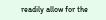readily allow for the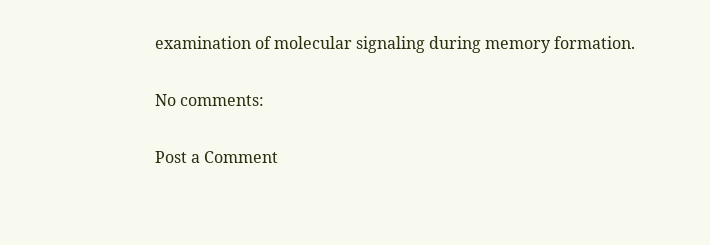examination of molecular signaling during memory formation.

No comments:

Post a Comment